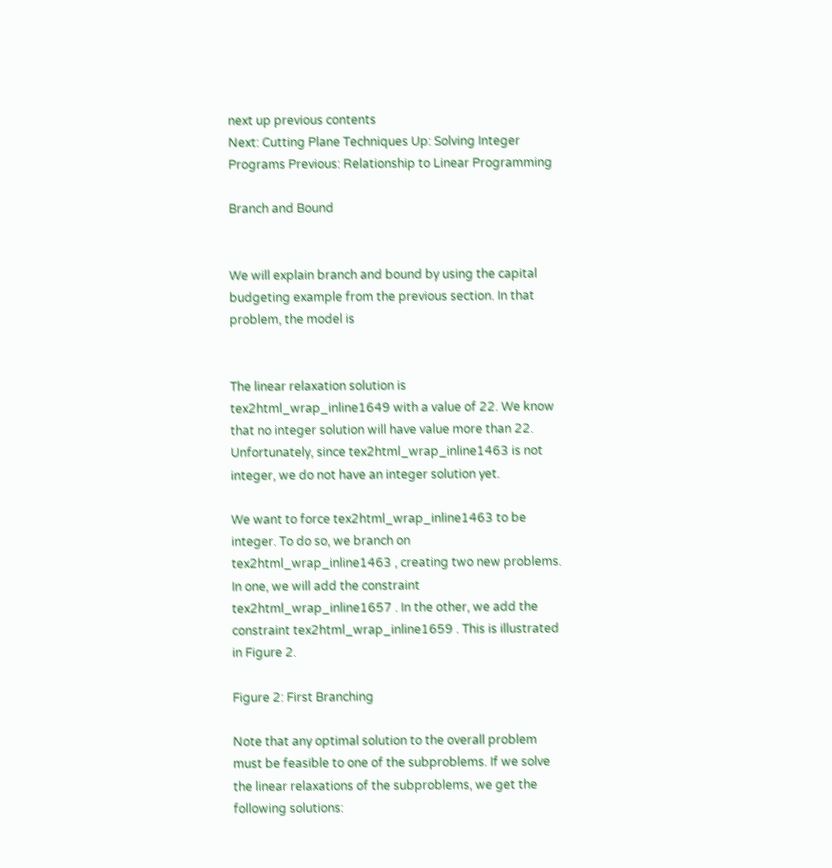next up previous contents
Next: Cutting Plane Techniques Up: Solving Integer Programs Previous: Relationship to Linear Programming

Branch and Bound


We will explain branch and bound by using the capital budgeting example from the previous section. In that problem, the model is


The linear relaxation solution is tex2html_wrap_inline1649 with a value of 22. We know that no integer solution will have value more than 22. Unfortunately, since tex2html_wrap_inline1463 is not integer, we do not have an integer solution yet.

We want to force tex2html_wrap_inline1463 to be integer. To do so, we branch on tex2html_wrap_inline1463 , creating two new problems. In one, we will add the constraint tex2html_wrap_inline1657 . In the other, we add the constraint tex2html_wrap_inline1659 . This is illustrated in Figure 2.

Figure 2: First Branching

Note that any optimal solution to the overall problem must be feasible to one of the subproblems. If we solve the linear relaxations of the subproblems, we get the following solutions: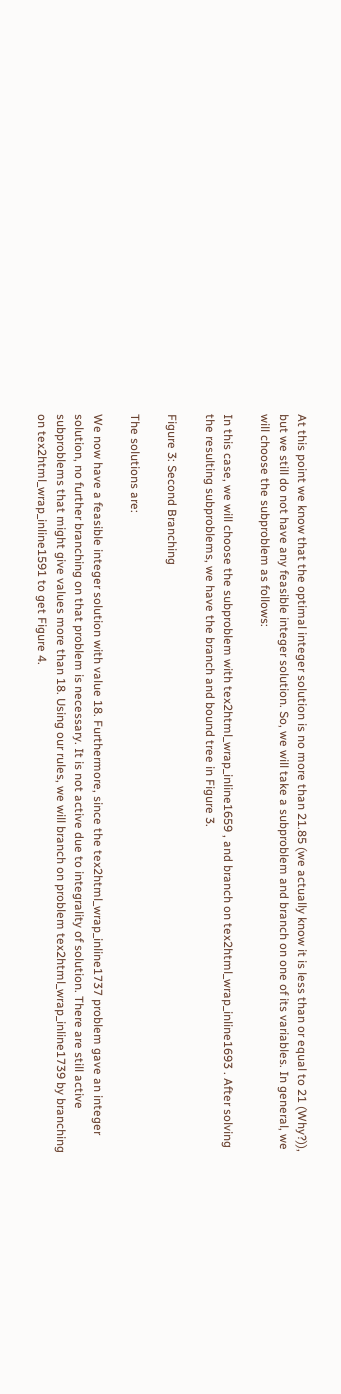At this point we know that the optimal integer solution is no more than 21.85 (we actually know it is less than or equal to 21 (Why?)), but we still do not have any feasible integer solution. So, we will take a subproblem and branch on one of its variables. In general, we will choose the subproblem as follows:

In this case, we will choose the subproblem with tex2html_wrap_inline1659 , and branch on tex2html_wrap_inline1693 . After solving the resulting subproblems, we have the branch and bound tree in Figure 3.

Figure 3: Second Branching

The solutions are:

We now have a feasible integer solution with value 18. Furthermore, since the tex2html_wrap_inline1737 problem gave an integer solution, no further branching on that problem is necessary. It is not active due to integrality of solution. There are still active subproblems that might give values more than 18. Using our rules, we will branch on problem tex2html_wrap_inline1739 by branching on tex2html_wrap_inline1591 to get Figure 4.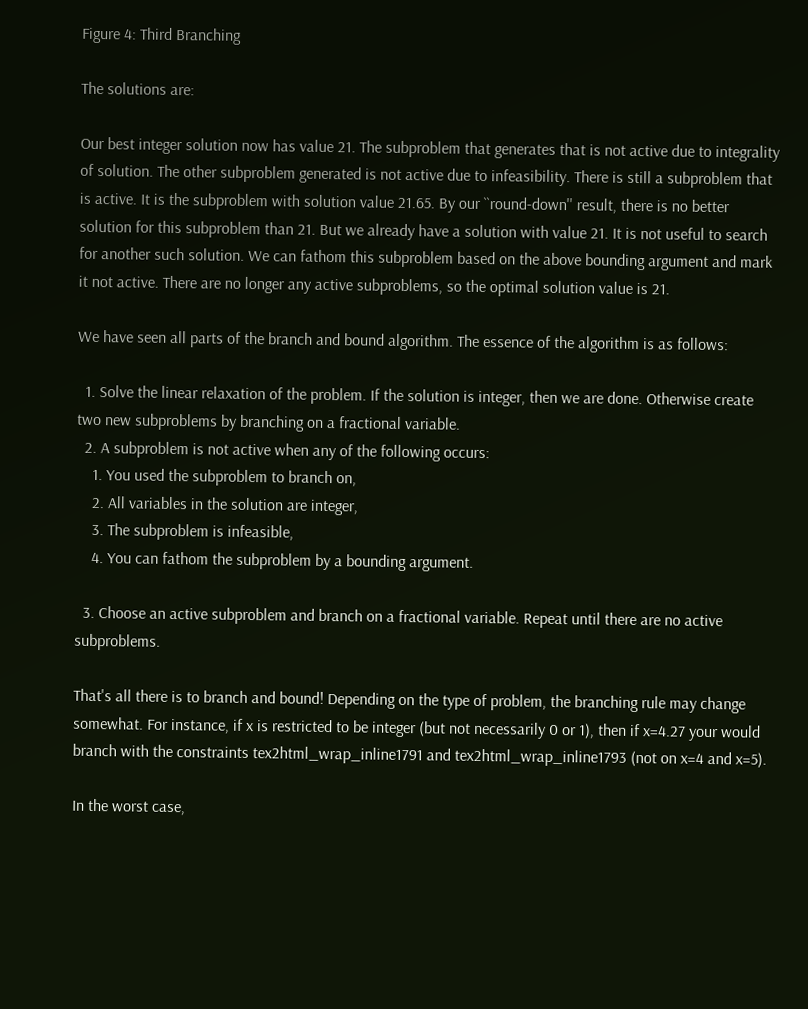Figure 4: Third Branching

The solutions are:

Our best integer solution now has value 21. The subproblem that generates that is not active due to integrality of solution. The other subproblem generated is not active due to infeasibility. There is still a subproblem that is active. It is the subproblem with solution value 21.65. By our ``round-down'' result, there is no better solution for this subproblem than 21. But we already have a solution with value 21. It is not useful to search for another such solution. We can fathom this subproblem based on the above bounding argument and mark it not active. There are no longer any active subproblems, so the optimal solution value is 21.

We have seen all parts of the branch and bound algorithm. The essence of the algorithm is as follows:

  1. Solve the linear relaxation of the problem. If the solution is integer, then we are done. Otherwise create two new subproblems by branching on a fractional variable.
  2. A subproblem is not active when any of the following occurs:
    1. You used the subproblem to branch on,
    2. All variables in the solution are integer,
    3. The subproblem is infeasible,
    4. You can fathom the subproblem by a bounding argument.

  3. Choose an active subproblem and branch on a fractional variable. Repeat until there are no active subproblems.

That's all there is to branch and bound! Depending on the type of problem, the branching rule may change somewhat. For instance, if x is restricted to be integer (but not necessarily 0 or 1), then if x=4.27 your would branch with the constraints tex2html_wrap_inline1791 and tex2html_wrap_inline1793 (not on x=4 and x=5).

In the worst case,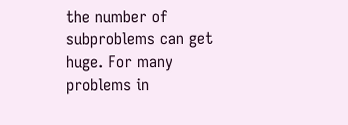the number of subproblems can get huge. For many problems in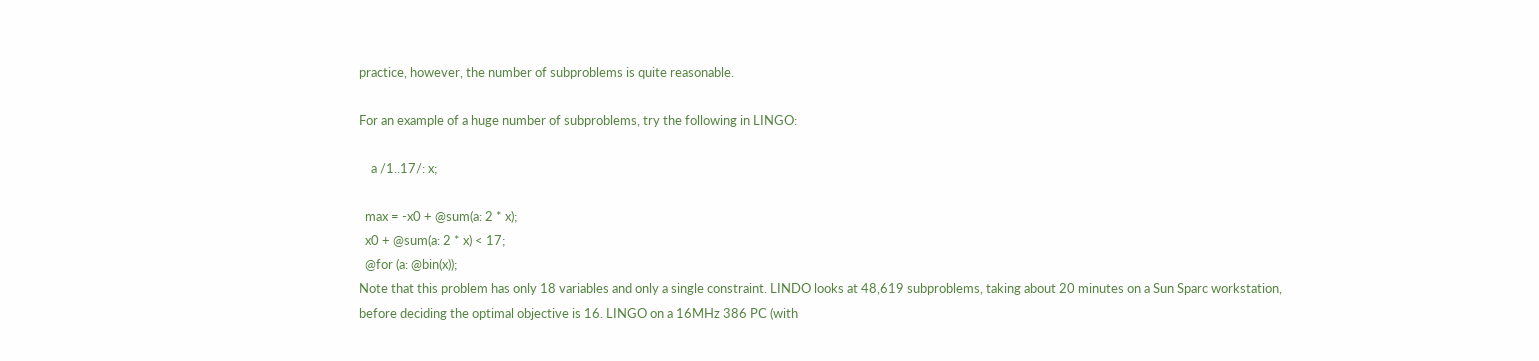practice, however, the number of subproblems is quite reasonable.

For an example of a huge number of subproblems, try the following in LINGO:

    a /1..17/: x;

  max = -x0 + @sum(a: 2 * x);
  x0 + @sum(a: 2 * x) < 17;
  @for (a: @bin(x));
Note that this problem has only 18 variables and only a single constraint. LINDO looks at 48,619 subproblems, taking about 20 minutes on a Sun Sparc workstation, before deciding the optimal objective is 16. LINGO on a 16MHz 386 PC (with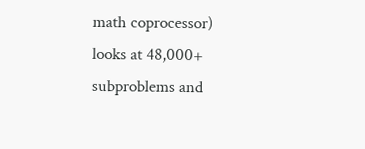math coprocessor) looks at 48,000+ subproblems and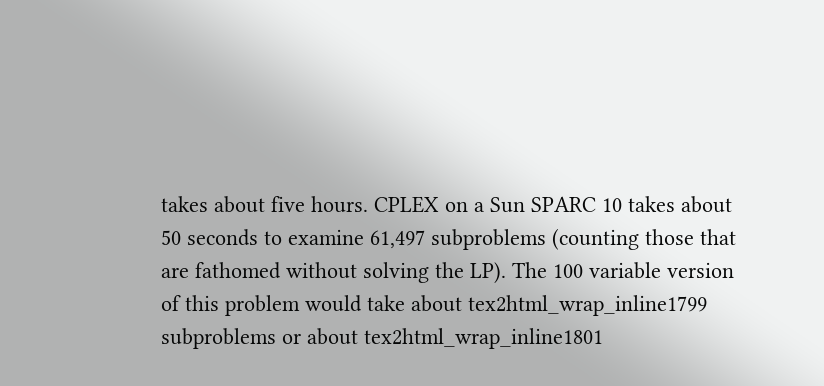takes about five hours. CPLEX on a Sun SPARC 10 takes about 50 seconds to examine 61,497 subproblems (counting those that are fathomed without solving the LP). The 100 variable version of this problem would take about tex2html_wrap_inline1799 subproblems or about tex2html_wrap_inline1801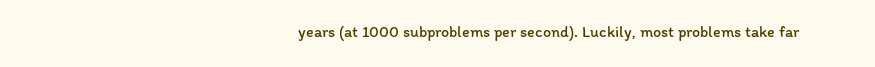years (at 1000 subproblems per second). Luckily, most problems take far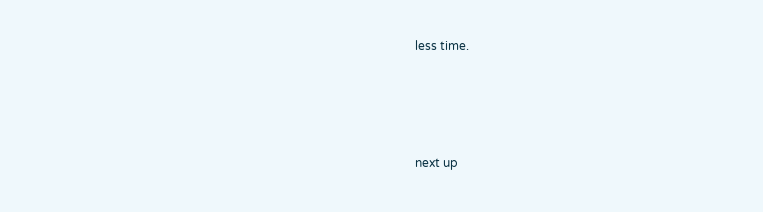less time.




next up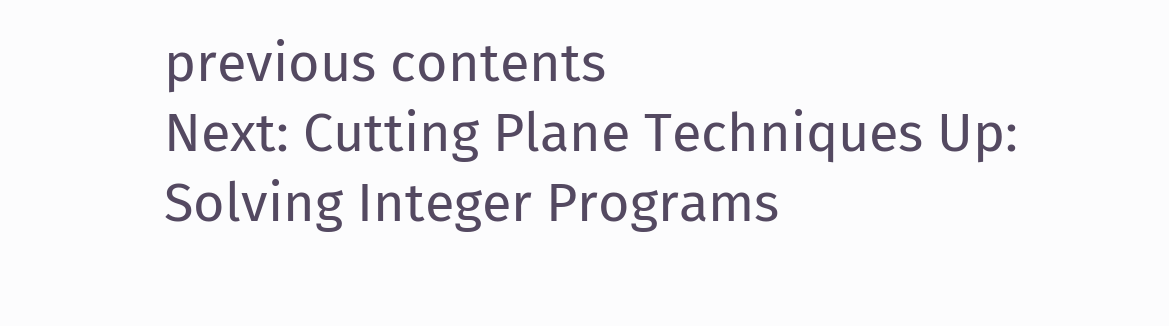previous contents
Next: Cutting Plane Techniques Up: Solving Integer Programs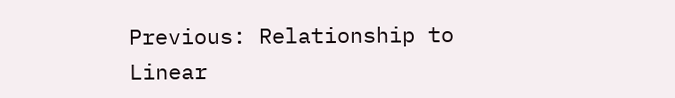Previous: Relationship to Linear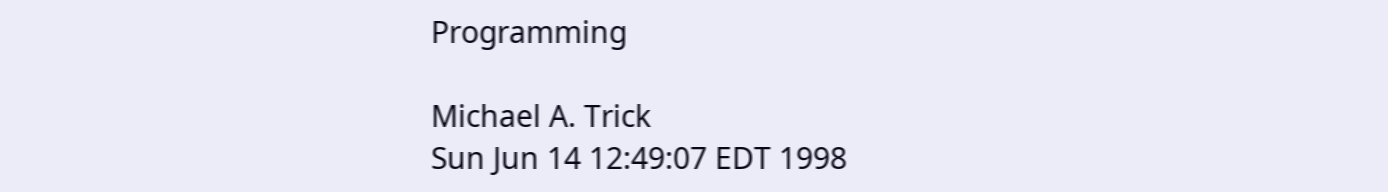Programming

Michael A. Trick
Sun Jun 14 12:49:07 EDT 1998